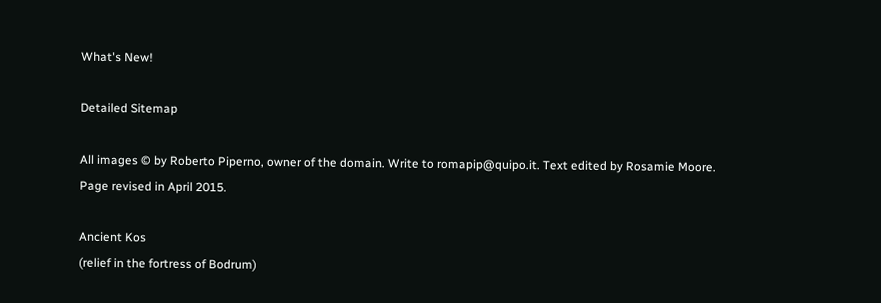What's New!

Detailed Sitemap

All images © by Roberto Piperno, owner of the domain. Write to romapip@quipo.it. Text edited by Rosamie Moore.
Page revised in April 2015.

Ancient Kos
(relief in the fortress of Bodrum)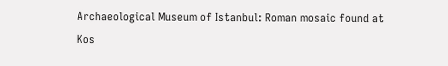Archaeological Museum of Istanbul: Roman mosaic found at Kos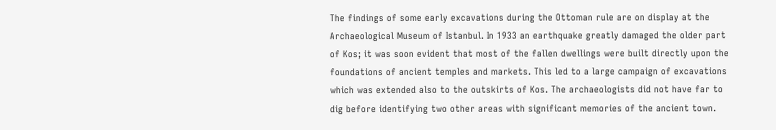The findings of some early excavations during the Ottoman rule are on display at the Archaeological Museum of Istanbul. In 1933 an earthquake greatly damaged the older part of Kos; it was soon evident that most of the fallen dwellings were built directly upon the foundations of ancient temples and markets. This led to a large campaign of excavations which was extended also to the outskirts of Kos. The archaeologists did not have far to dig before identifying two other areas with significant memories of the ancient town.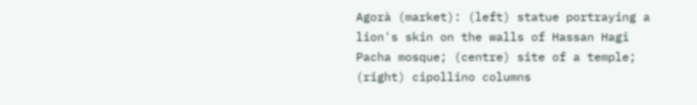Agorà (market): (left) statue portraying a lion's skin on the walls of Hassan Hagi Pacha mosque; (centre) site of a temple; (right) cipollino columns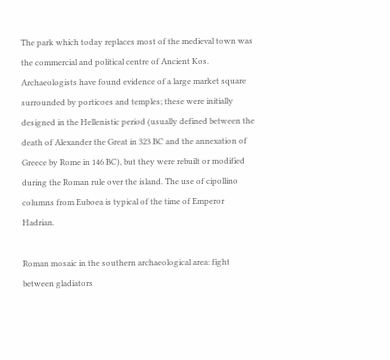The park which today replaces most of the medieval town was the commercial and political centre of Ancient Kos. Archaeologists have found evidence of a large market square surrounded by porticoes and temples; these were initially designed in the Hellenistic period (usually defined between the death of Alexander the Great in 323 BC and the annexation of Greece by Rome in 146 BC), but they were rebuilt or modified during the Roman rule over the island. The use of cipollino columns from Euboea is typical of the time of Emperor Hadrian.

Roman mosaic in the southern archaeological area: fight between gladiators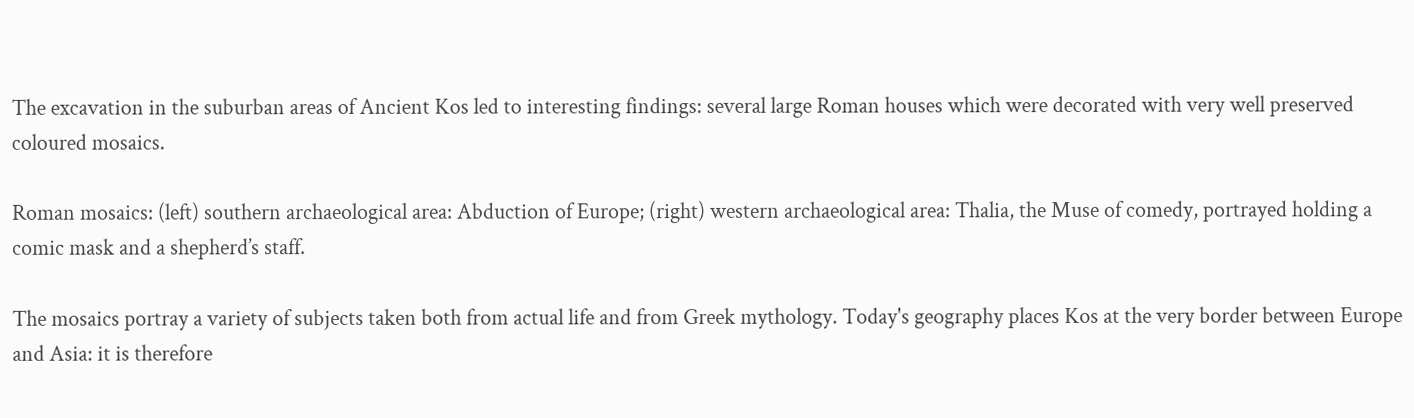The excavation in the suburban areas of Ancient Kos led to interesting findings: several large Roman houses which were decorated with very well preserved coloured mosaics.

Roman mosaics: (left) southern archaeological area: Abduction of Europe; (right) western archaeological area: Thalia, the Muse of comedy, portrayed holding a comic mask and a shepherd’s staff.

The mosaics portray a variety of subjects taken both from actual life and from Greek mythology. Today's geography places Kos at the very border between Europe and Asia: it is therefore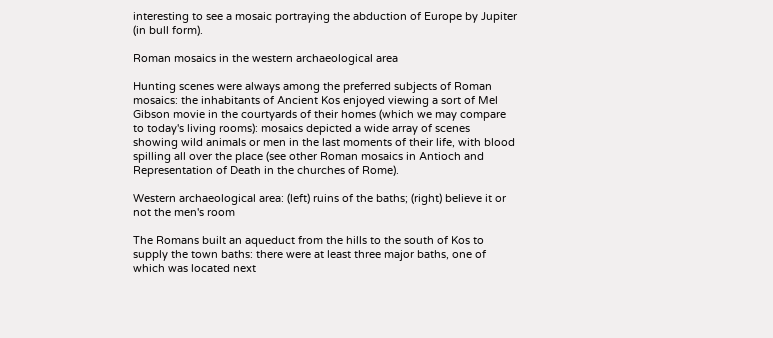interesting to see a mosaic portraying the abduction of Europe by Jupiter (in bull form).

Roman mosaics in the western archaeological area

Hunting scenes were always among the preferred subjects of Roman mosaics: the inhabitants of Ancient Kos enjoyed viewing a sort of Mel Gibson movie in the courtyards of their homes (which we may compare to today's living rooms): mosaics depicted a wide array of scenes showing wild animals or men in the last moments of their life, with blood spilling all over the place (see other Roman mosaics in Antioch and Representation of Death in the churches of Rome).

Western archaeological area: (left) ruins of the baths; (right) believe it or not the men's room

The Romans built an aqueduct from the hills to the south of Kos to supply the town baths: there were at least three major baths, one of which was located next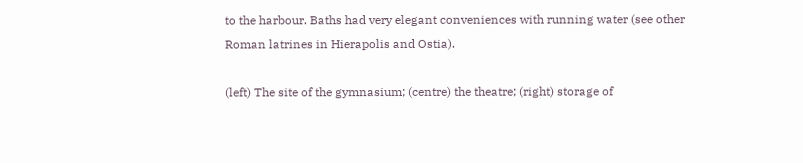to the harbour. Baths had very elegant conveniences with running water (see other Roman latrines in Hierapolis and Ostia).

(left) The site of the gymnasium; (centre) the theatre; (right) storage of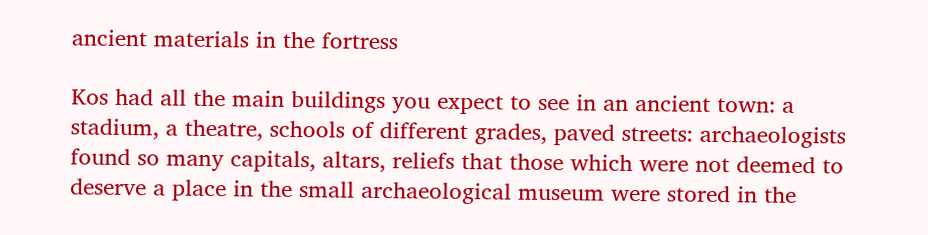ancient materials in the fortress

Kos had all the main buildings you expect to see in an ancient town: a stadium, a theatre, schools of different grades, paved streets: archaeologists found so many capitals, altars, reliefs that those which were not deemed to deserve a place in the small archaeological museum were stored in the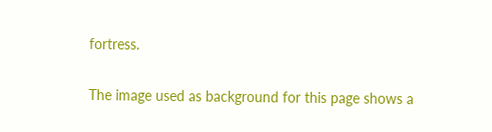fortress.

The image used as background for this page shows a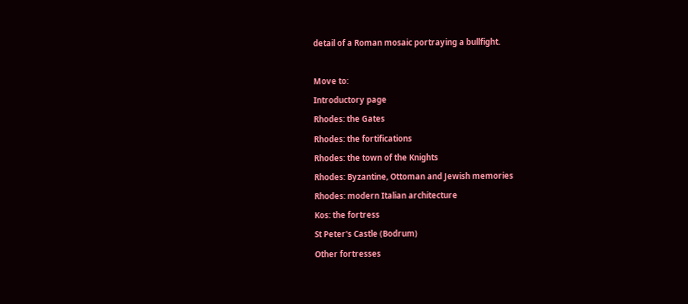detail of a Roman mosaic portraying a bullfight.

Move to:
Introductory page
Rhodes: the Gates
Rhodes: the fortifications
Rhodes: the town of the Knights
Rhodes: Byzantine, Ottoman and Jewish memories
Rhodes: modern Italian architecture
Kos: the fortress
St Peter's Castle (Bodrum)
Other fortresses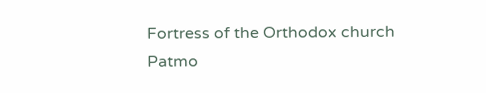Fortress of the Orthodox church
Patmo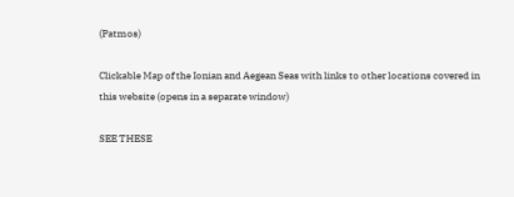(Patmos)

Clickable Map of the Ionian and Aegean Seas with links to other locations covered in this website (opens in a separate window)

SEE THESE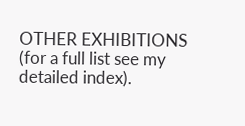OTHER EXHIBITIONS (for a full list see my detailed index).